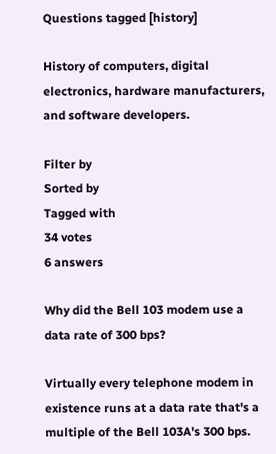Questions tagged [history]

History of computers, digital electronics, hardware manufacturers, and software developers.

Filter by
Sorted by
Tagged with
34 votes
6 answers

Why did the Bell 103 modem use a data rate of 300 bps?

Virtually every telephone modem in existence runs at a data rate that's a multiple of the Bell 103A's 300 bps.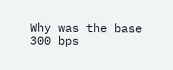Why was the base 300 bps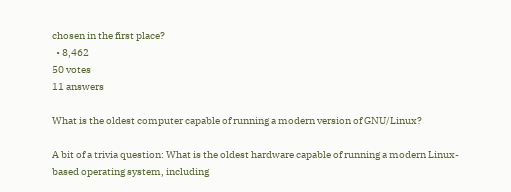chosen in the first place?
  • 8,462
50 votes
11 answers

What is the oldest computer capable of running a modern version of GNU/Linux?

A bit of a trivia question: What is the oldest hardware capable of running a modern Linux-based operating system, including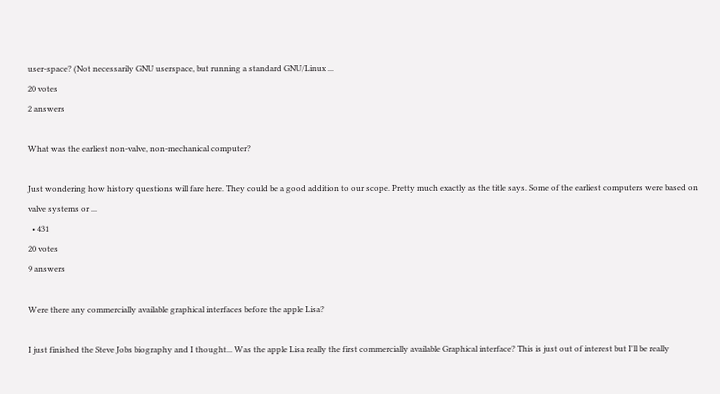user-space? (Not necessarily GNU userspace, but running a standard GNU/Linux ...
20 votes
2 answers

What was the earliest non-valve, non-mechanical computer?

Just wondering how history questions will fare here. They could be a good addition to our scope. Pretty much exactly as the title says. Some of the earliest computers were based on valve systems or ...
  • 431
20 votes
9 answers

Were there any commercially available graphical interfaces before the apple Lisa?

I just finished the Steve Jobs biography and I thought... Was the apple Lisa really the first commercially available Graphical interface? This is just out of interest but I'll be really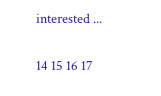interested ...

14 15 16 17